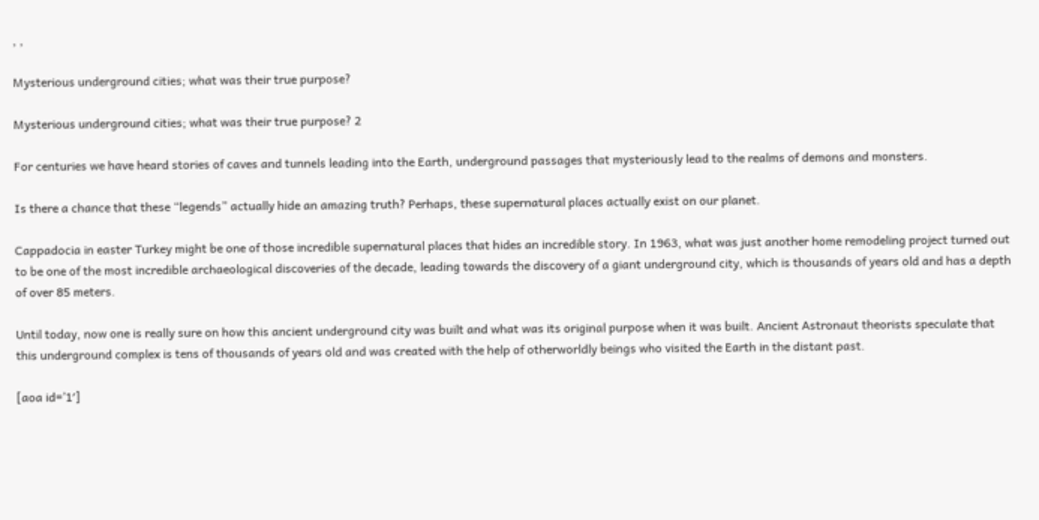, ,

Mysterious underground cities; what was their true purpose?

Mysterious underground cities; what was their true purpose? 2

For centuries we have heard stories of caves and tunnels leading into the Earth, underground passages that mysteriously lead to the realms of demons and monsters.

Is there a chance that these “legends” actually hide an amazing truth? Perhaps, these supernatural places actually exist on our planet.

Cappadocia in easter Turkey might be one of those incredible supernatural places that hides an incredible story. In 1963, what was just another home remodeling project turned out to be one of the most incredible archaeological discoveries of the decade, leading towards the discovery of a giant underground city, which is thousands of years old and has a depth of over 85 meters.

Until today, now one is really sure on how this ancient underground city was built and what was its original purpose when it was built. Ancient Astronaut theorists speculate that this underground complex is tens of thousands of years old and was created with the help of otherworldly beings who visited the Earth in the distant past.

[aoa id=’1′]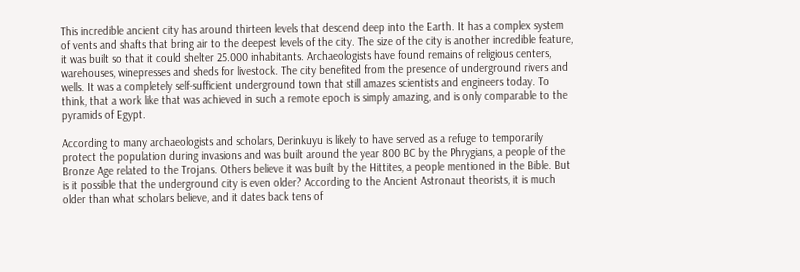This incredible ancient city has around thirteen levels that descend deep into the Earth. It has a complex system of vents and shafts that bring air to the deepest levels of the city. The size of the city is another incredible feature, it was built so that it could shelter 25.000 inhabitants. Archaeologists have found remains of religious centers, warehouses, winepresses and sheds for livestock. The city benefited from the presence of underground rivers and wells. It was a completely self-sufficient underground town that still amazes scientists and engineers today. To think, that a work like that was achieved in such a remote epoch is simply amazing, and is only comparable to the pyramids of Egypt.

According to many archaeologists and scholars, Derinkuyu is likely to have served as a refuge to temporarily protect the population during invasions and was built around the year 800 BC by the Phrygians, a people of the Bronze Age related to the Trojans. Others believe it was built by the Hittites, a people mentioned in the Bible. But is it possible that the underground city is even older? According to the Ancient Astronaut theorists, it is much older than what scholars believe, and it dates back tens of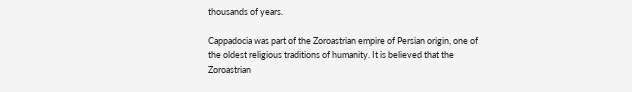thousands of years.

Cappadocia was part of the Zoroastrian empire of Persian origin, one of the oldest religious traditions of humanity. It is believed that the Zoroastrian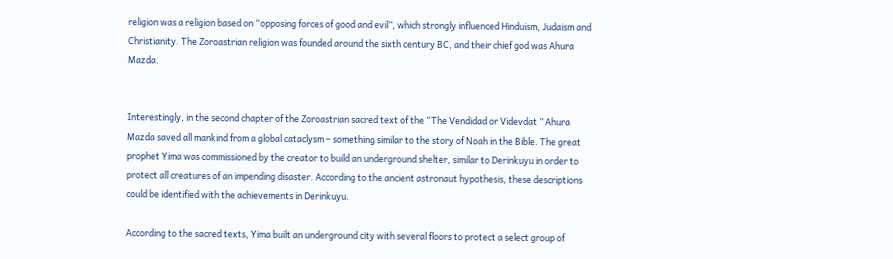religion was a religion based on “opposing forces of good and evil”, which strongly influenced Hinduism, Judaism and Christianity. The Zoroastrian religion was founded around the sixth century BC, and their chief god was Ahura Mazda.


Interestingly, in the second chapter of the Zoroastrian sacred text of the “The Vendidad or Videvdat ” Ahura Mazda saved all mankind from a global cataclysm – something similar to the story of Noah in the Bible. The great prophet Yima was commissioned by the creator to build an underground shelter, similar to Derinkuyu in order to protect all creatures of an impending disaster. According to the ancient astronaut hypothesis, these descriptions could be identified with the achievements in Derinkuyu.

According to the sacred texts, Yima built an underground city with several floors to protect a select group of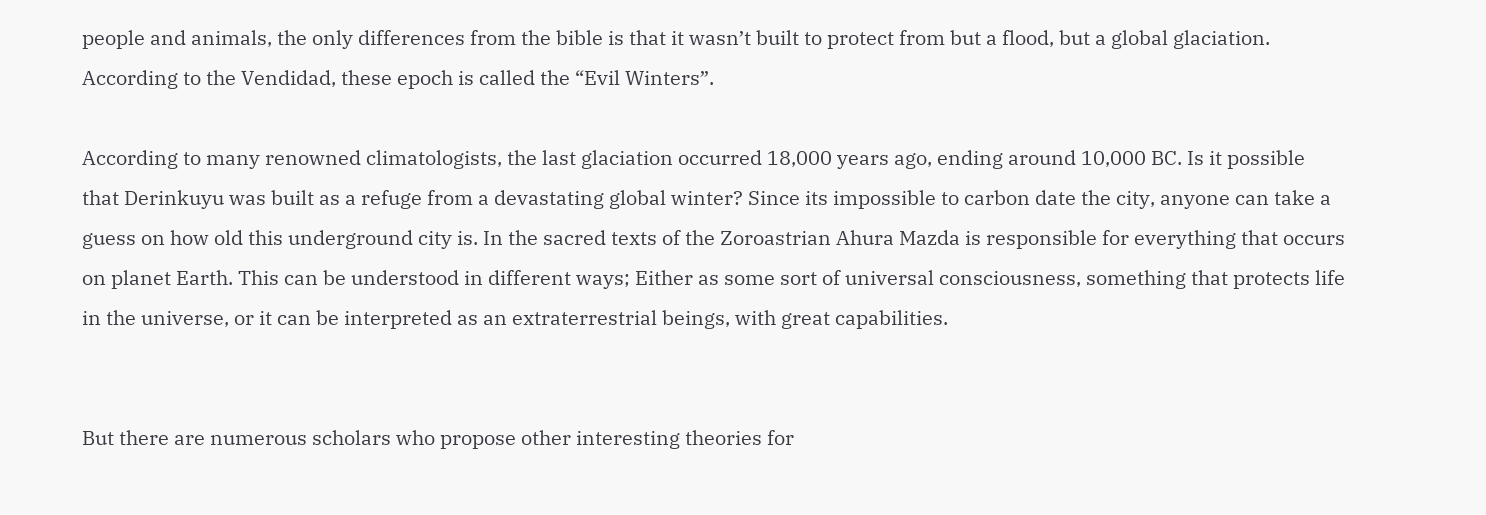people and animals, the only differences from the bible is that it wasn’t built to protect from but a flood, but a global glaciation. According to the Vendidad, these epoch is called the “Evil Winters”.

According to many renowned climatologists, the last glaciation occurred 18,000 years ago, ending around 10,000 BC. Is it possible that Derinkuyu was built as a refuge from a devastating global winter? Since its impossible to carbon date the city, anyone can take a guess on how old this underground city is. In the sacred texts of the Zoroastrian Ahura Mazda is responsible for everything that occurs on planet Earth. This can be understood in different ways; Either as some sort of universal consciousness, something that protects life in the universe, or it can be interpreted as an extraterrestrial beings, with great capabilities.


But there are numerous scholars who propose other interesting theories for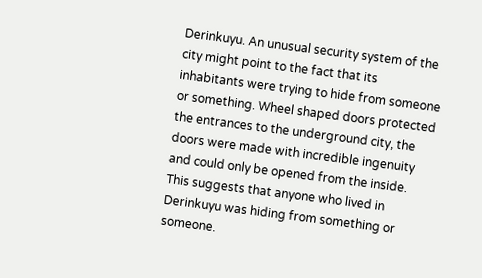Derinkuyu. An unusual security system of the city might point to the fact that its inhabitants were trying to hide from someone or something. Wheel shaped doors protected the entrances to the underground city, the doors were made with incredible ingenuity and could only be opened from the inside. This suggests that anyone who lived in Derinkuyu was hiding from something or someone.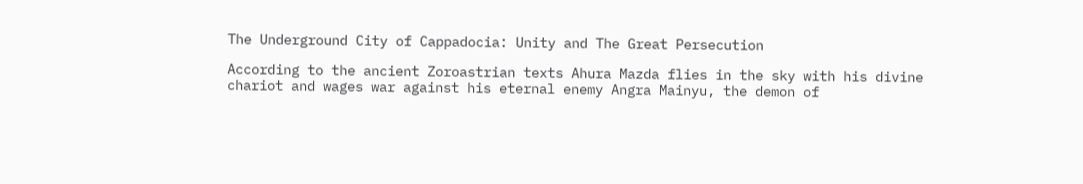The Underground City of Cappadocia: Unity and The Great Persecution

According to the ancient Zoroastrian texts Ahura Mazda flies in the sky with his divine chariot and wages war against his eternal enemy Angra Mainyu, the demon of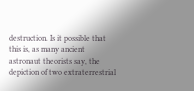destruction. Is it possible that this is, as many ancient astronaut theorists say, the depiction of two extraterrestrial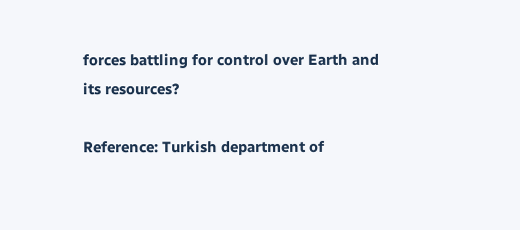forces battling for control over Earth and its resources?

Reference: Turkish department of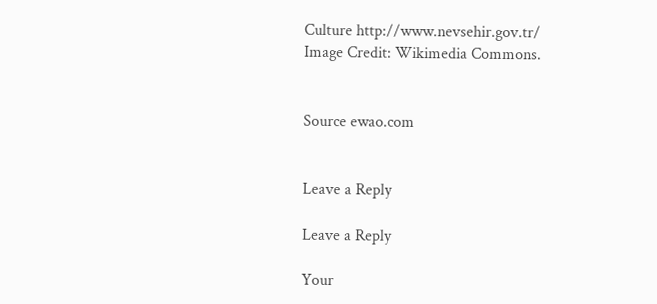Culture http://www.nevsehir.gov.tr/ Image Credit: Wikimedia Commons.


Source ewao.com


Leave a Reply

Leave a Reply

Your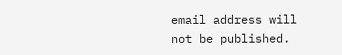email address will not be published.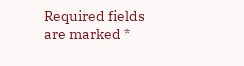Required fields are marked *